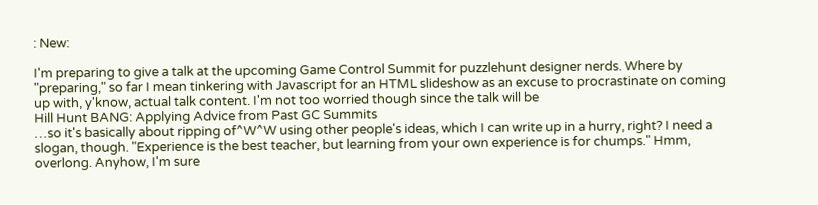: New:

I'm preparing to give a talk at the upcoming Game Control Summit for puzzlehunt designer nerds. Where by "preparing," so far I mean tinkering with Javascript for an HTML slideshow as an excuse to procrastinate on coming up with, y'know, actual talk content. I'm not too worried though since the talk will be
Hill Hunt BANG: Applying Advice from Past GC Summits
…so it's basically about ripping of^W^W using other people's ideas, which I can write up in a hurry, right? I need a slogan, though. "Experience is the best teacher, but learning from your own experience is for chumps." Hmm, overlong. Anyhow, I'm sure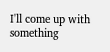I'll come up with something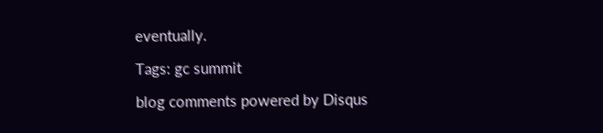eventually.

Tags: gc summit

blog comments powered by Disqus